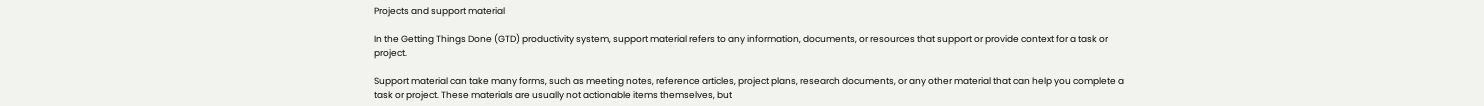Projects and support material

In the Getting Things Done (GTD) productivity system, support material refers to any information, documents, or resources that support or provide context for a task or project.

Support material can take many forms, such as meeting notes, reference articles, project plans, research documents, or any other material that can help you complete a task or project. These materials are usually not actionable items themselves, but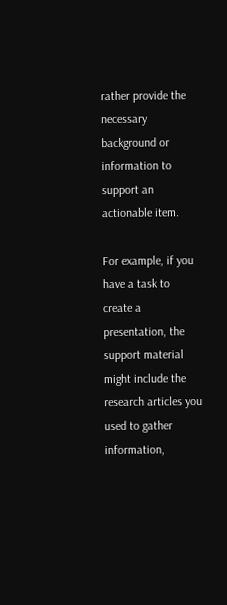rather provide the necessary background or information to support an actionable item.

For example, if you have a task to create a presentation, the support material might include the research articles you used to gather information,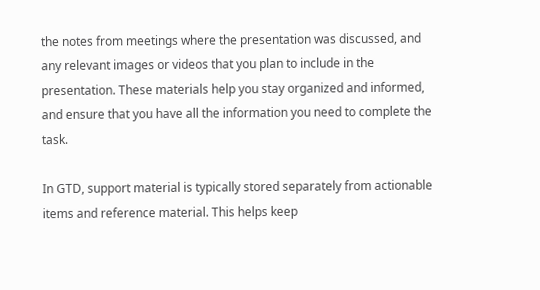the notes from meetings where the presentation was discussed, and any relevant images or videos that you plan to include in the presentation. These materials help you stay organized and informed, and ensure that you have all the information you need to complete the task.

In GTD, support material is typically stored separately from actionable items and reference material. This helps keep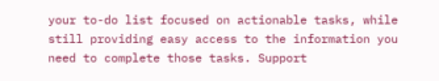your to-do list focused on actionable tasks, while still providing easy access to the information you need to complete those tasks. Support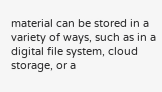material can be stored in a variety of ways, such as in a digital file system, cloud storage, or a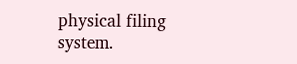physical filing system.